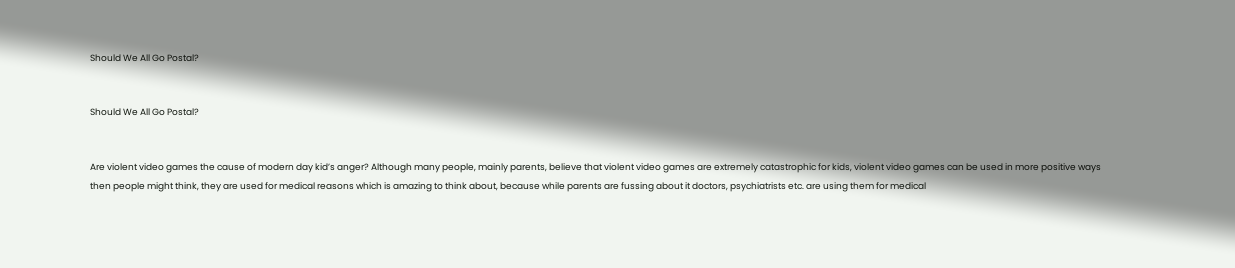Should We All Go Postal?


Should We All Go Postal?


Are violent video games the cause of modern day kid’s anger? Although many people, mainly parents, believe that violent video games are extremely catastrophic for kids, violent video games can be used in more positive ways then people might think, they are used for medical reasons which is amazing to think about, because while parents are fussing about it doctors, psychiatrists etc. are using them for medical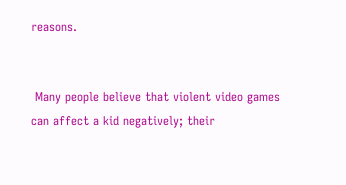reasons.


 Many people believe that violent video games can affect a kid negatively; their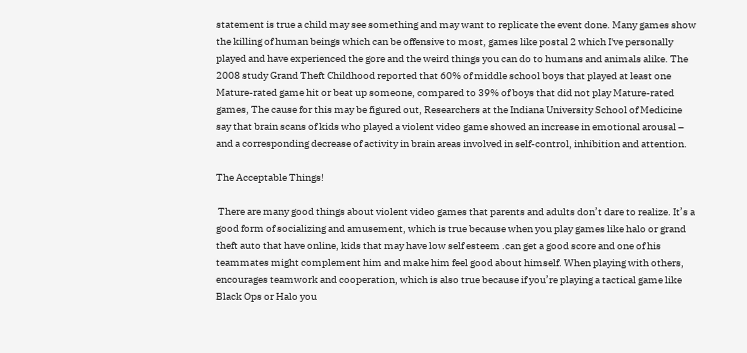statement is true a child may see something and may want to replicate the event done. Many games show the killing of human beings which can be offensive to most, games like postal 2 which I've personally played and have experienced the gore and the weird things you can do to humans and animals alike. The 2008 study Grand Theft Childhood reported that 60% of middle school boys that played at least one Mature-rated game hit or beat up someone, compared to 39% of boys that did not play Mature-rated games, The cause for this may be figured out, Researchers at the Indiana University School of Medicine say that brain scans of kids who played a violent video game showed an increase in emotional arousal – and a corresponding decrease of activity in brain areas involved in self-control, inhibition and attention.

The Acceptable Things!

 There are many good things about violent video games that parents and adults don’t dare to realize. It’s a good form of socializing and amusement, which is true because when you play games like halo or grand theft auto that have online, kids that may have low self esteem .can get a good score and one of his teammates might complement him and make him feel good about himself. When playing with others, encourages teamwork and cooperation, which is also true because if you’re playing a tactical game like Black Ops or Halo you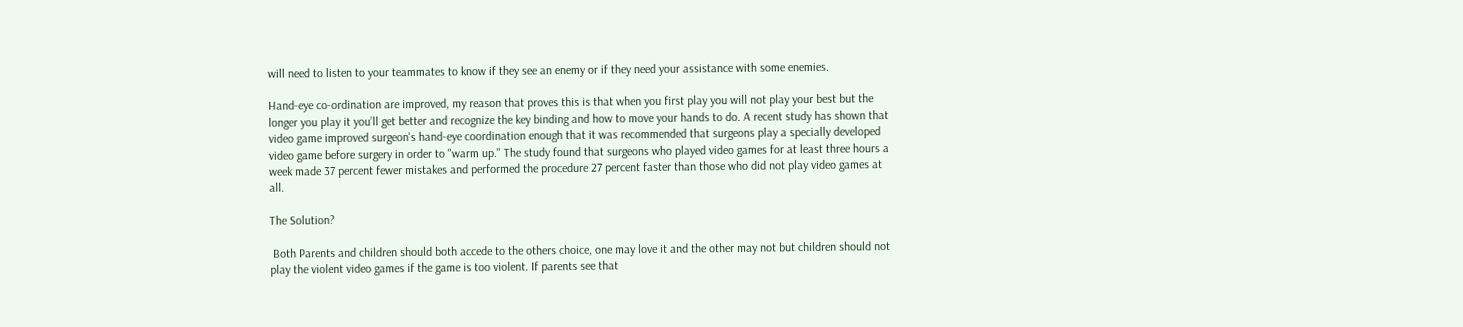will need to listen to your teammates to know if they see an enemy or if they need your assistance with some enemies.

Hand-eye co-ordination are improved, my reason that proves this is that when you first play you will not play your best but the longer you play it you’ll get better and recognize the key binding and how to move your hands to do. A recent study has shown that video game improved surgeon's hand-eye coordination enough that it was recommended that surgeons play a specially developed video game before surgery in order to "warm up." The study found that surgeons who played video games for at least three hours a week made 37 percent fewer mistakes and performed the procedure 27 percent faster than those who did not play video games at all.

The Solution?

 Both Parents and children should both accede to the others choice, one may love it and the other may not but children should not play the violent video games if the game is too violent. If parents see that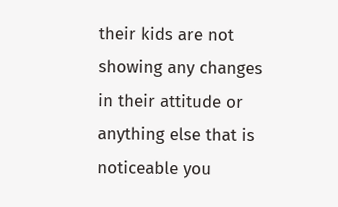their kids are not showing any changes in their attitude or anything else that is noticeable you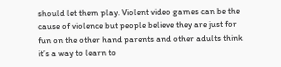should let them play. Violent video games can be the cause of violence but people believe they are just for fun on the other hand parents and other adults think it’s a way to learn to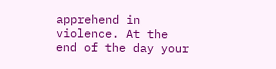apprehend in violence. At the end of the day your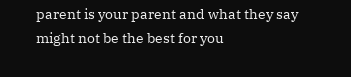parent is your parent and what they say might not be the best for you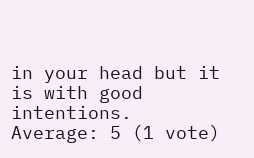in your head but it is with good intentions.
Average: 5 (1 vote)